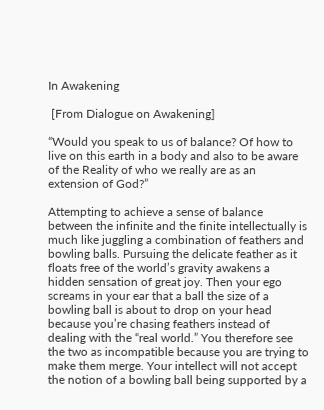In Awakening

 [From Dialogue on Awakening]

“Would you speak to us of balance? Of how to live on this earth in a body and also to be aware of the Reality of who we really are as an extension of God?”

Attempting to achieve a sense of balance between the infinite and the finite intellectually is much like juggling a combination of feathers and bowling balls. Pursuing the delicate feather as it floats free of the world’s gravity awakens a hidden sensation of great joy. Then your ego screams in your ear that a ball the size of a bowling ball is about to drop on your head because you’re chasing feathers instead of dealing with the “real world.” You therefore see the two as incompatible because you are trying to make them merge. Your intellect will not accept the notion of a bowling ball being supported by a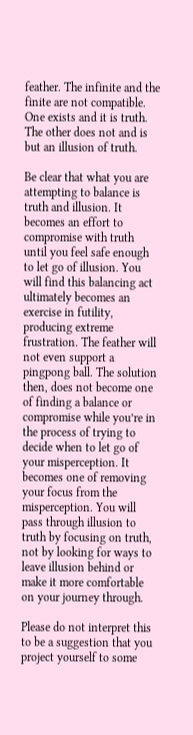feather. The infinite and the finite are not compatible. One exists and it is truth. The other does not and is but an illusion of truth.

Be clear that what you are attempting to balance is truth and illusion. It becomes an effort to compromise with truth until you feel safe enough to let go of illusion. You will find this balancing act ultimately becomes an exercise in futility, producing extreme frustration. The feather will not even support a pingpong ball. The solution then, does not become one of finding a balance or compromise while you’re in the process of trying to decide when to let go of your misperception. It becomes one of removing your focus from the misperception. You will pass through illusion to truth by focusing on truth, not by looking for ways to leave illusion behind or make it more comfortable on your journey through.

Please do not interpret this to be a suggestion that you project yourself to some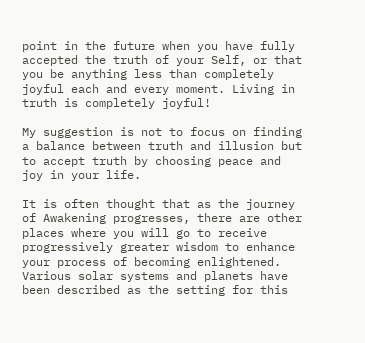point in the future when you have fully accepted the truth of your Self, or that you be anything less than completely joyful each and every moment. Living in truth is completely joyful!

My suggestion is not to focus on finding a balance between truth and illusion but to accept truth by choosing peace and joy in your life.

It is often thought that as the journey of Awakening progresses, there are other places where you will go to receive progressively greater wisdom to enhance your process of becoming enlightened. Various solar systems and planets have been described as the setting for this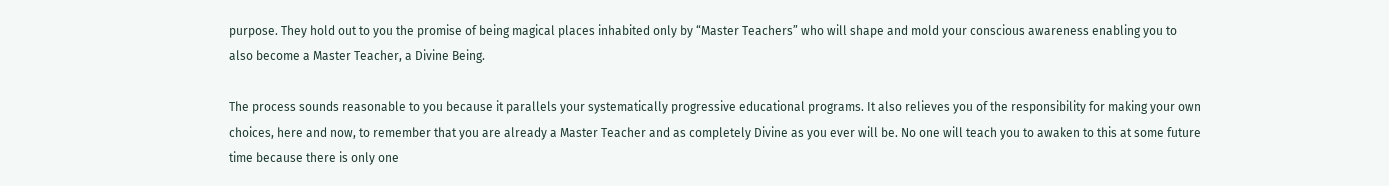purpose. They hold out to you the promise of being magical places inhabited only by “Master Teachers” who will shape and mold your conscious awareness enabling you to also become a Master Teacher, a Divine Being.

The process sounds reasonable to you because it parallels your systematically progressive educational programs. It also relieves you of the responsibility for making your own choices, here and now, to remember that you are already a Master Teacher and as completely Divine as you ever will be. No one will teach you to awaken to this at some future time because there is only one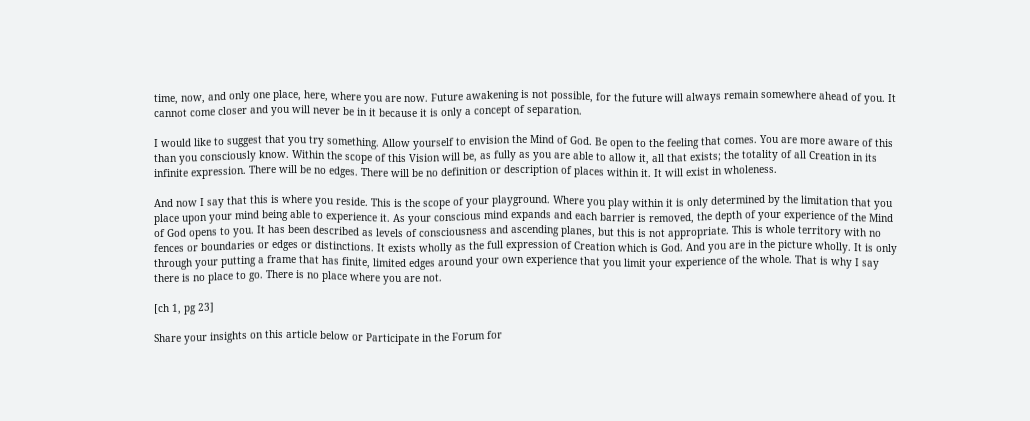time, now, and only one place, here, where you are now. Future awakening is not possible, for the future will always remain somewhere ahead of you. It cannot come closer and you will never be in it because it is only a concept of separation.

I would like to suggest that you try something. Allow yourself to envision the Mind of God. Be open to the feeling that comes. You are more aware of this than you consciously know. Within the scope of this Vision will be, as fully as you are able to allow it, all that exists; the totality of all Creation in its infinite expression. There will be no edges. There will be no definition or description of places within it. It will exist in wholeness.

And now I say that this is where you reside. This is the scope of your playground. Where you play within it is only determined by the limitation that you place upon your mind being able to experience it. As your conscious mind expands and each barrier is removed, the depth of your experience of the Mind of God opens to you. It has been described as levels of consciousness and ascending planes, but this is not appropriate. This is whole territory with no fences or boundaries or edges or distinctions. It exists wholly as the full expression of Creation which is God. And you are in the picture wholly. It is only through your putting a frame that has finite, limited edges around your own experience that you limit your experience of the whole. That is why I say there is no place to go. There is no place where you are not.

[ch 1, pg 23]

Share your insights on this article below or Participate in the Forum for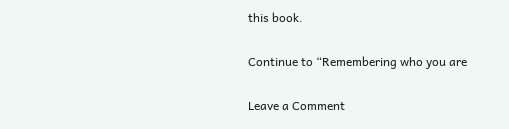this book.

Continue to “Remembering who you are

Leave a Comment